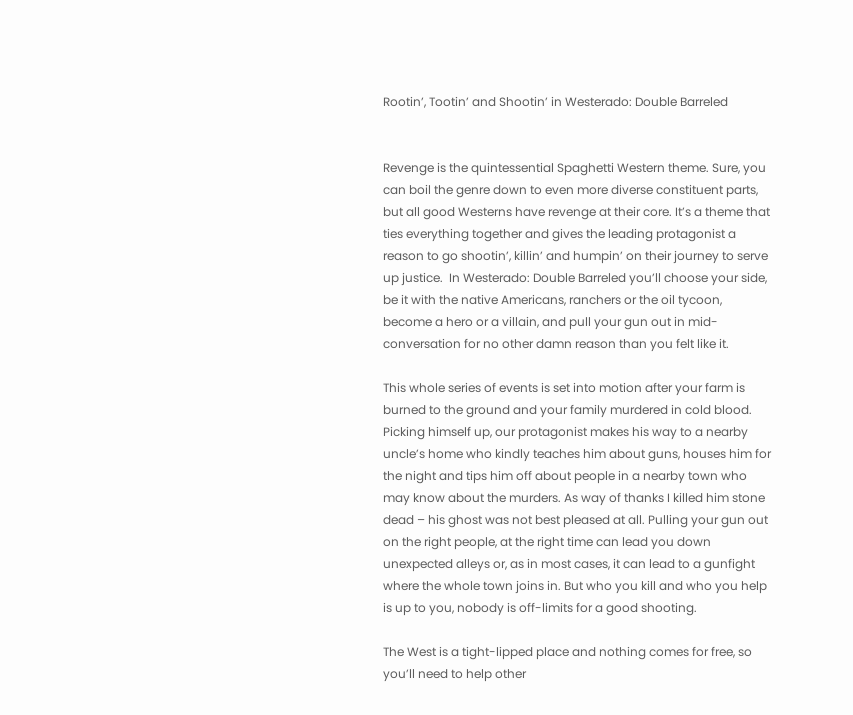Rootin’, Tootin’ and Shootin’ in Westerado: Double Barreled


Revenge is the quintessential Spaghetti Western theme. Sure, you can boil the genre down to even more diverse constituent parts, but all good Westerns have revenge at their core. It’s a theme that ties everything together and gives the leading protagonist a reason to go shootin’, killin’ and humpin’ on their journey to serve up justice.  In Westerado: Double Barreled you’ll choose your side, be it with the native Americans, ranchers or the oil tycoon, become a hero or a villain, and pull your gun out in mid-conversation for no other damn reason than you felt like it.

This whole series of events is set into motion after your farm is burned to the ground and your family murdered in cold blood. Picking himself up, our protagonist makes his way to a nearby uncle’s home who kindly teaches him about guns, houses him for the night and tips him off about people in a nearby town who may know about the murders. As way of thanks I killed him stone dead – his ghost was not best pleased at all. Pulling your gun out on the right people, at the right time can lead you down unexpected alleys or, as in most cases, it can lead to a gunfight where the whole town joins in. But who you kill and who you help is up to you, nobody is off-limits for a good shooting.

The West is a tight-lipped place and nothing comes for free, so you’ll need to help other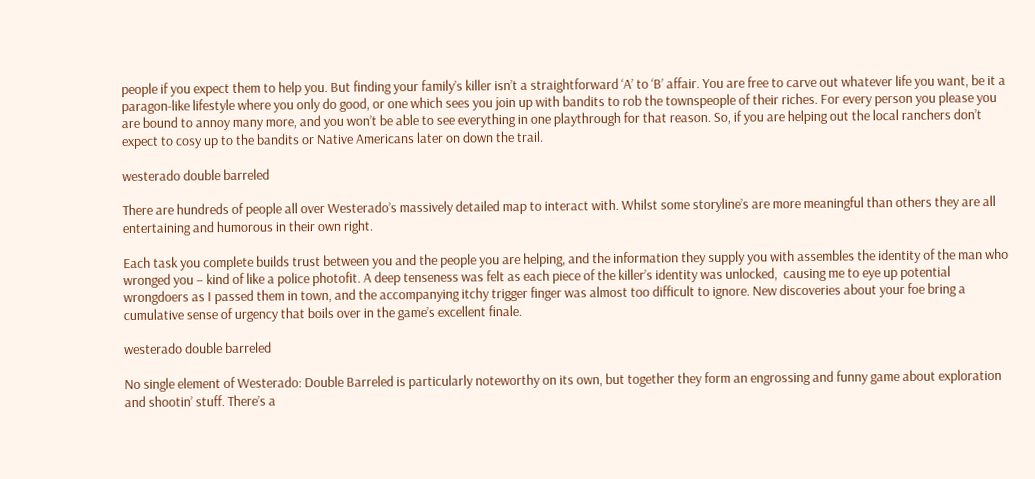people if you expect them to help you. But finding your family’s killer isn’t a straightforward ‘A’ to ‘B’ affair. You are free to carve out whatever life you want, be it a paragon-like lifestyle where you only do good, or one which sees you join up with bandits to rob the townspeople of their riches. For every person you please you are bound to annoy many more, and you won’t be able to see everything in one playthrough for that reason. So, if you are helping out the local ranchers don’t expect to cosy up to the bandits or Native Americans later on down the trail.

westerado double barreled

There are hundreds of people all over Westerado’s massively detailed map to interact with. Whilst some storyline’s are more meaningful than others they are all entertaining and humorous in their own right.

Each task you complete builds trust between you and the people you are helping, and the information they supply you with assembles the identity of the man who wronged you – kind of like a police photofit. A deep tenseness was felt as each piece of the killer’s identity was unlocked,  causing me to eye up potential wrongdoers as I passed them in town, and the accompanying itchy trigger finger was almost too difficult to ignore. New discoveries about your foe bring a cumulative sense of urgency that boils over in the game’s excellent finale.

westerado double barreled

No single element of Westerado: Double Barreled is particularly noteworthy on its own, but together they form an engrossing and funny game about exploration and shootin’ stuff. There’s a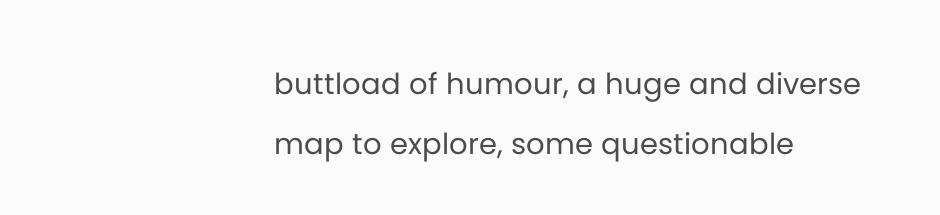buttload of humour, a huge and diverse map to explore, some questionable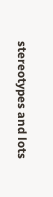stereotypes and lots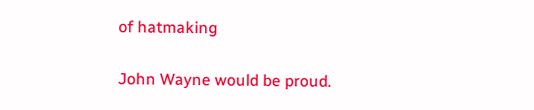of hatmaking

John Wayne would be proud.